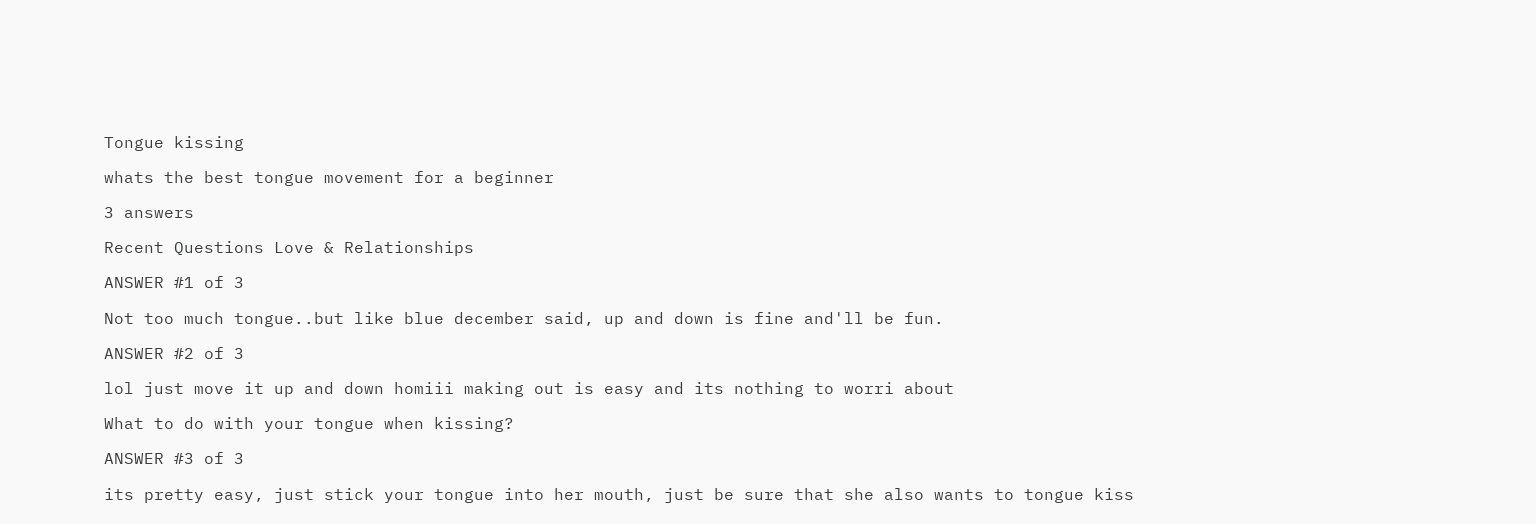Tongue kissing

whats the best tongue movement for a beginner

3 answers

Recent Questions Love & Relationships

ANSWER #1 of 3

Not too much tongue..but like blue december said, up and down is fine and'll be fun.

ANSWER #2 of 3

lol just move it up and down homiii making out is easy and its nothing to worri about

What to do with your tongue when kissing?

ANSWER #3 of 3

its pretty easy, just stick your tongue into her mouth, just be sure that she also wants to tongue kiss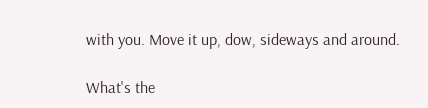with you. Move it up, dow, sideways and around.

What's the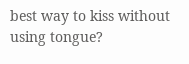best way to kiss without using tongue?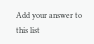Add your answer to this list